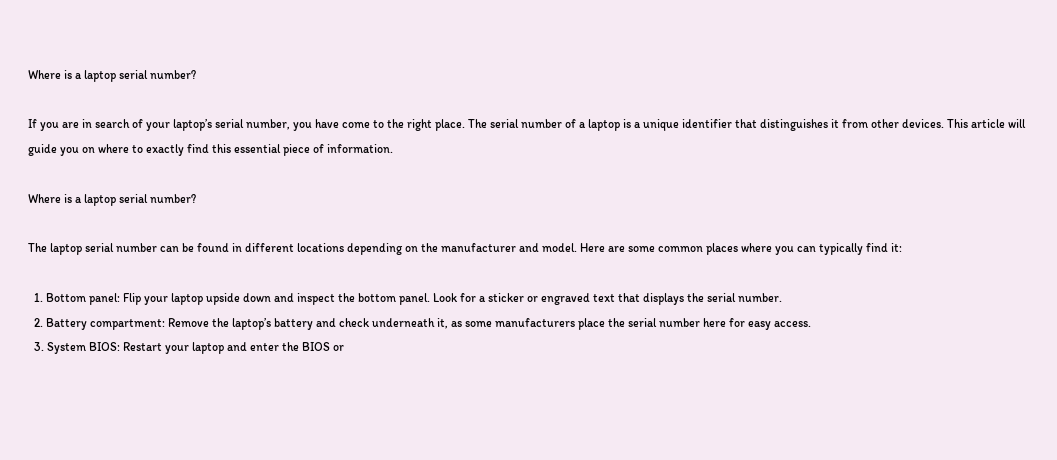Where is a laptop serial number?

If you are in search of your laptop’s serial number, you have come to the right place. The serial number of a laptop is a unique identifier that distinguishes it from other devices. This article will guide you on where to exactly find this essential piece of information.

Where is a laptop serial number?

The laptop serial number can be found in different locations depending on the manufacturer and model. Here are some common places where you can typically find it:

  1. Bottom panel: Flip your laptop upside down and inspect the bottom panel. Look for a sticker or engraved text that displays the serial number.
  2. Battery compartment: Remove the laptop’s battery and check underneath it, as some manufacturers place the serial number here for easy access.
  3. System BIOS: Restart your laptop and enter the BIOS or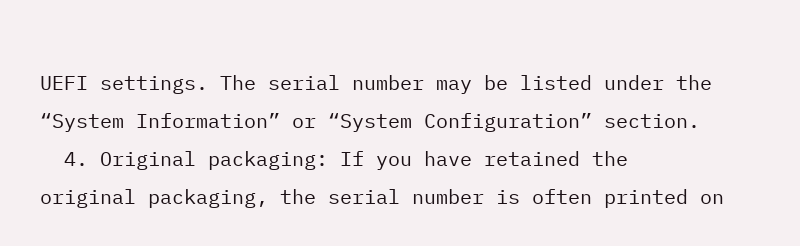UEFI settings. The serial number may be listed under the “System Information” or “System Configuration” section.
  4. Original packaging: If you have retained the original packaging, the serial number is often printed on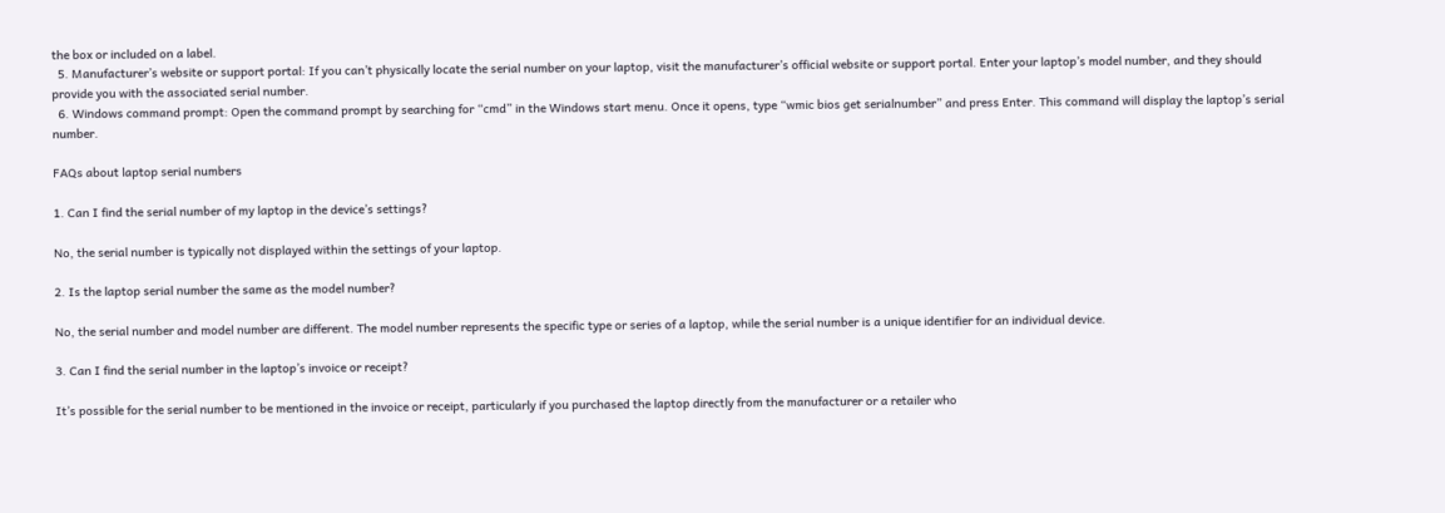the box or included on a label.
  5. Manufacturer’s website or support portal: If you can’t physically locate the serial number on your laptop, visit the manufacturer’s official website or support portal. Enter your laptop’s model number, and they should provide you with the associated serial number.
  6. Windows command prompt: Open the command prompt by searching for “cmd” in the Windows start menu. Once it opens, type “wmic bios get serialnumber” and press Enter. This command will display the laptop’s serial number.

FAQs about laptop serial numbers

1. Can I find the serial number of my laptop in the device’s settings?

No, the serial number is typically not displayed within the settings of your laptop.

2. Is the laptop serial number the same as the model number?

No, the serial number and model number are different. The model number represents the specific type or series of a laptop, while the serial number is a unique identifier for an individual device.

3. Can I find the serial number in the laptop’s invoice or receipt?

It’s possible for the serial number to be mentioned in the invoice or receipt, particularly if you purchased the laptop directly from the manufacturer or a retailer who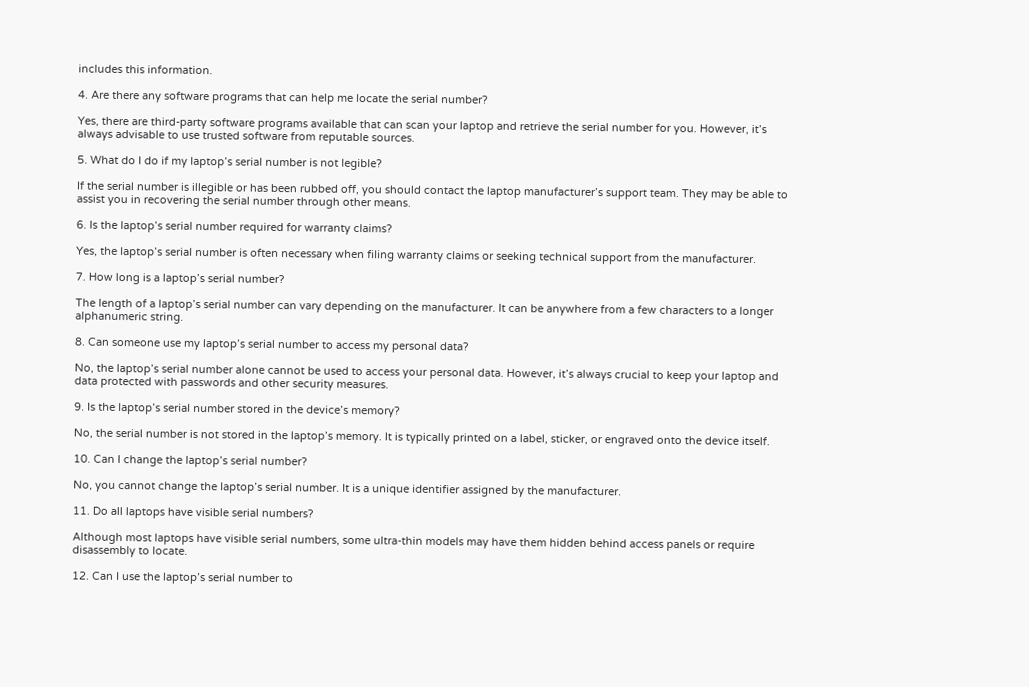includes this information.

4. Are there any software programs that can help me locate the serial number?

Yes, there are third-party software programs available that can scan your laptop and retrieve the serial number for you. However, it’s always advisable to use trusted software from reputable sources.

5. What do I do if my laptop’s serial number is not legible?

If the serial number is illegible or has been rubbed off, you should contact the laptop manufacturer’s support team. They may be able to assist you in recovering the serial number through other means.

6. Is the laptop’s serial number required for warranty claims?

Yes, the laptop’s serial number is often necessary when filing warranty claims or seeking technical support from the manufacturer.

7. How long is a laptop’s serial number?

The length of a laptop’s serial number can vary depending on the manufacturer. It can be anywhere from a few characters to a longer alphanumeric string.

8. Can someone use my laptop’s serial number to access my personal data?

No, the laptop’s serial number alone cannot be used to access your personal data. However, it’s always crucial to keep your laptop and data protected with passwords and other security measures.

9. Is the laptop’s serial number stored in the device’s memory?

No, the serial number is not stored in the laptop’s memory. It is typically printed on a label, sticker, or engraved onto the device itself.

10. Can I change the laptop’s serial number?

No, you cannot change the laptop’s serial number. It is a unique identifier assigned by the manufacturer.

11. Do all laptops have visible serial numbers?

Although most laptops have visible serial numbers, some ultra-thin models may have them hidden behind access panels or require disassembly to locate.

12. Can I use the laptop’s serial number to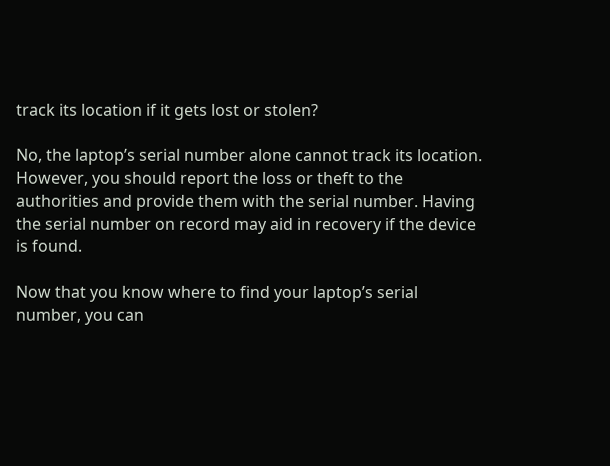track its location if it gets lost or stolen?

No, the laptop’s serial number alone cannot track its location. However, you should report the loss or theft to the authorities and provide them with the serial number. Having the serial number on record may aid in recovery if the device is found.

Now that you know where to find your laptop’s serial number, you can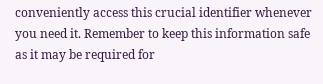conveniently access this crucial identifier whenever you need it. Remember to keep this information safe as it may be required for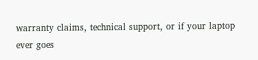warranty claims, technical support, or if your laptop ever goes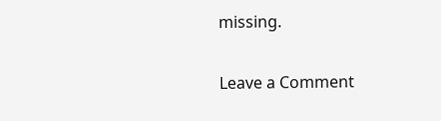missing.

Leave a Comment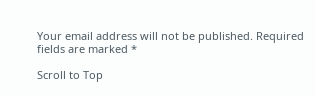Your email address will not be published. Required fields are marked *

Scroll to Top